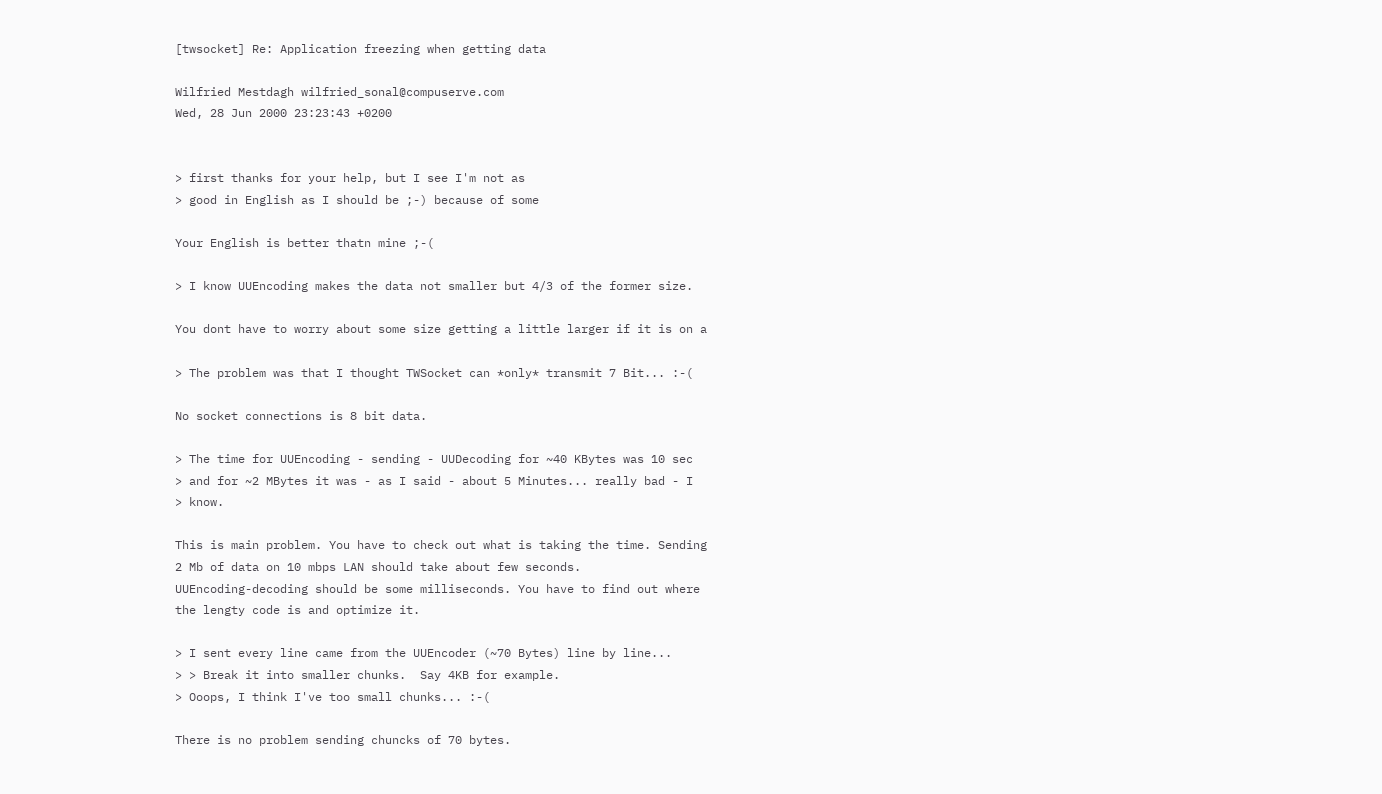[twsocket] Re: Application freezing when getting data

Wilfried Mestdagh wilfried_sonal@compuserve.com
Wed, 28 Jun 2000 23:23:43 +0200


> first thanks for your help, but I see I'm not as
> good in English as I should be ;-) because of some

Your English is better thatn mine ;-(

> I know UUEncoding makes the data not smaller but 4/3 of the former size.

You dont have to worry about some size getting a little larger if it is on a

> The problem was that I thought TWSocket can *only* transmit 7 Bit... :-(

No socket connections is 8 bit data.

> The time for UUEncoding - sending - UUDecoding for ~40 KBytes was 10 sec
> and for ~2 MBytes it was - as I said - about 5 Minutes... really bad - I
> know.

This is main problem. You have to check out what is taking the time. Sending
2 Mb of data on 10 mbps LAN should take about few seconds.
UUEncoding-decoding should be some milliseconds. You have to find out where
the lengty code is and optimize it.

> I sent every line came from the UUEncoder (~70 Bytes) line by line...
> > Break it into smaller chunks.  Say 4KB for example.
> Ooops, I think I've too small chunks... :-(

There is no problem sending chuncks of 70 bytes.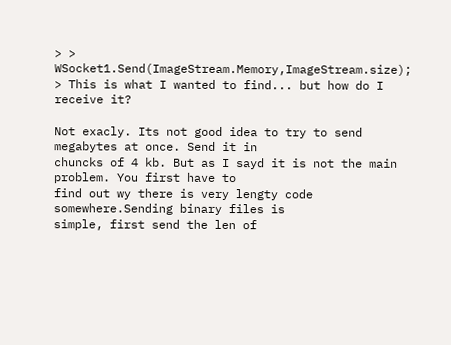> > WSocket1.Send(ImageStream.Memory,ImageStream.size);
> This is what I wanted to find... but how do I receive it?

Not exacly. Its not good idea to try to send megabytes at once. Send it in
chuncks of 4 kb. But as I sayd it is not the main problem. You first have to
find out wy there is very lengty code somewhere.Sending binary files is
simple, first send the len of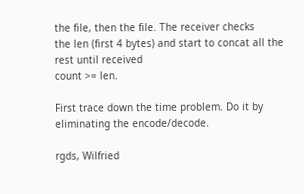the file, then the file. The receiver checks
the len (first 4 bytes) and start to concat all the rest until received
count >= len.

First trace down the time problem. Do it by eliminating the encode/decode.

rgds, Wilfried